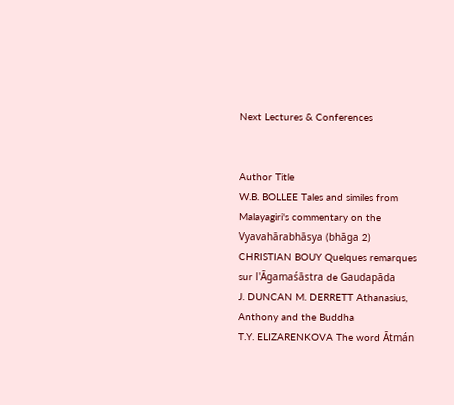Next Lectures & Conferences


Author Title
W.B. BOLLEE Tales and similes from Malayagiri's commentary on the Vyavahārabhāsya (bhāga 2)
CHRISTIAN BOUY Quelques remarques sur l'Āgamaśāstra de Gaudapāda
J. DUNCAN M. DERRETT Athanasius, Anthony and the Buddha
T.Y. ELIZARENKOVA The word Ātmán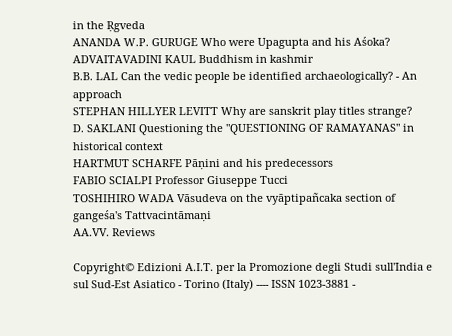in the Ṛgveda
ANANDA W.P. GURUGE Who were Upagupta and his Aśoka?
ADVAITAVADINI KAUL Buddhism in kashmir
B.B. LAL Can the vedic people be identified archaeologically? - An approach
STEPHAN HILLYER LEVITT Why are sanskrit play titles strange?
D. SAKLANI Questioning the "QUESTIONING OF RAMAYANAS" in historical context
HARTMUT SCHARFE Pāṇini and his predecessors
FABIO SCIALPI Professor Giuseppe Tucci
TOSHIHIRO WADA Vāsudeva on the vyāptipañcaka section of gangeśa's Tattvacintāmaṇi
AA.VV. Reviews

Copyright© Edizioni A.I.T. per la Promozione degli Studi sull'India e sul Sud-Est Asiatico - Torino (Italy) ---- ISSN 1023-3881 -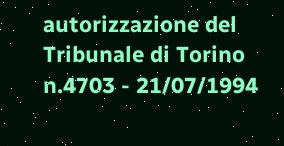autorizzazione del Tribunale di Torino n.4703 - 21/07/1994